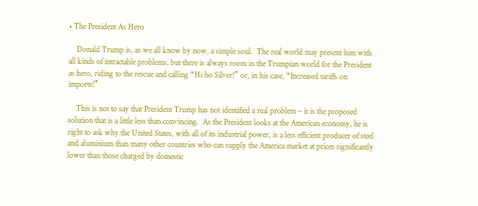• The President As Hero

    Donald Trump is, as we all know by now, a simple soul.  The real world may present him with all kinds of intractable problems, but there is always room in the Trumpian world for the President as hero, riding to the rescue and calling “Hi ho Silver!” or, in his case, “Increased tariffs on imports!”

    This is not to say that President Trump has not identified a real problem – it is the proposed solution that is a little less than convincing.  As the President looks at the American economy, he is right to ask why the United States, with all of its industrial power, is a less efficient producer of steel and aluminium than many other countries who can supply the America market at prices significantly lower than those charged by domestic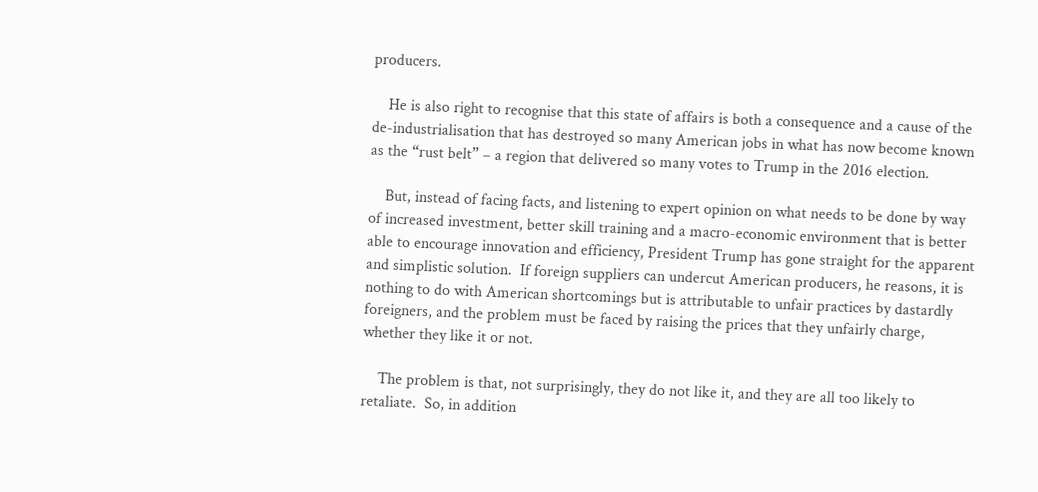producers.

    He is also right to recognise that this state of affairs is both a consequence and a cause of the de-industrialisation that has destroyed so many American jobs in what has now become known as the “rust belt” – a region that delivered so many votes to Trump in the 2016 election.

    But, instead of facing facts, and listening to expert opinion on what needs to be done by way of increased investment, better skill training and a macro-economic environment that is better able to encourage innovation and efficiency, President Trump has gone straight for the apparent and simplistic solution.  If foreign suppliers can undercut American producers, he reasons, it is nothing to do with American shortcomings but is attributable to unfair practices by dastardly foreigners, and the problem must be faced by raising the prices that they unfairly charge, whether they like it or not.

    The problem is that, not surprisingly, they do not like it, and they are all too likely to retaliate.  So, in addition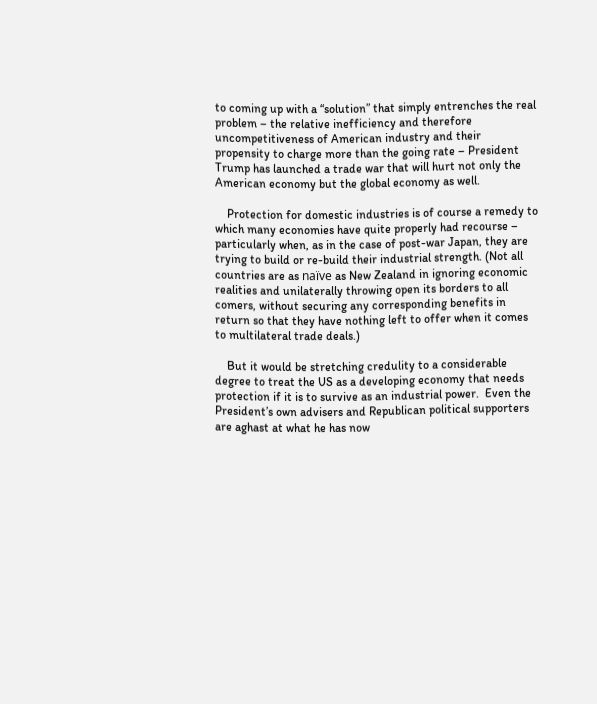to coming up with a “solution” that simply entrenches the real problem – the relative inefficiency and therefore uncompetitiveness of American industry and their propensity to charge more than the going rate – President Trump has launched a trade war that will hurt not only the American economy but the global economy as well.

    Protection for domestic industries is of course a remedy to which many economies have quite properly had recourse – particularly when, as in the case of post-war Japan, they are trying to build or re-build their industrial strength. (Not all countries are as naïve as New Zealand in ignoring economic realities and unilaterally throwing open its borders to all comers, without securing any corresponding benefits in return so that they have nothing left to offer when it comes to multilateral trade deals.)

    But it would be stretching credulity to a considerable degree to treat the US as a developing economy that needs protection if it is to survive as an industrial power.  Even the President’s own advisers and Republican political supporters are aghast at what he has now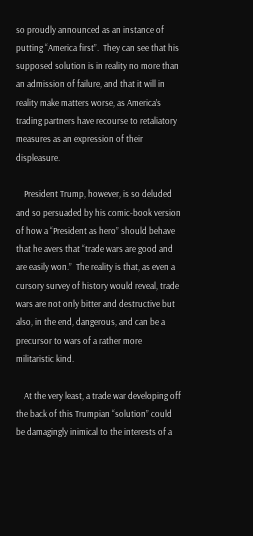so proudly announced as an instance of putting “America first”.  They can see that his supposed solution is in reality no more than an admission of failure, and that it will in reality make matters worse, as America’s trading partners have recourse to retaliatory measures as an expression of their displeasure.

    President Trump, however, is so deluded and so persuaded by his comic-book version of how a “President as hero” should behave that he avers that “trade wars are good and are easily won.”  The reality is that, as even a cursory survey of history would reveal, trade wars are not only bitter and destructive but also, in the end, dangerous, and can be a precursor to wars of a rather more militaristic kind.

    At the very least, a trade war developing off the back of this Trumpian “solution” could be damagingly inimical to the interests of a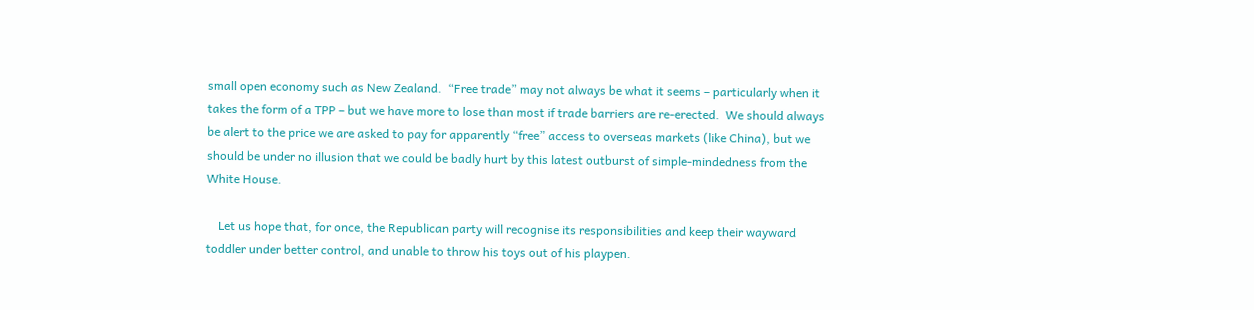small open economy such as New Zealand.  “Free trade” may not always be what it seems – particularly when it takes the form of a TPP – but we have more to lose than most if trade barriers are re-erected.  We should always be alert to the price we are asked to pay for apparently “free” access to overseas markets (like China), but we should be under no illusion that we could be badly hurt by this latest outburst of simple-mindedness from the White House.

    Let us hope that, for once, the Republican party will recognise its responsibilities and keep their wayward toddler under better control, and unable to throw his toys out of his playpen.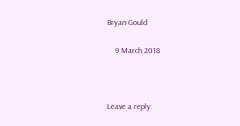Bryan Gould

    9 March 2018



Leave a reply.